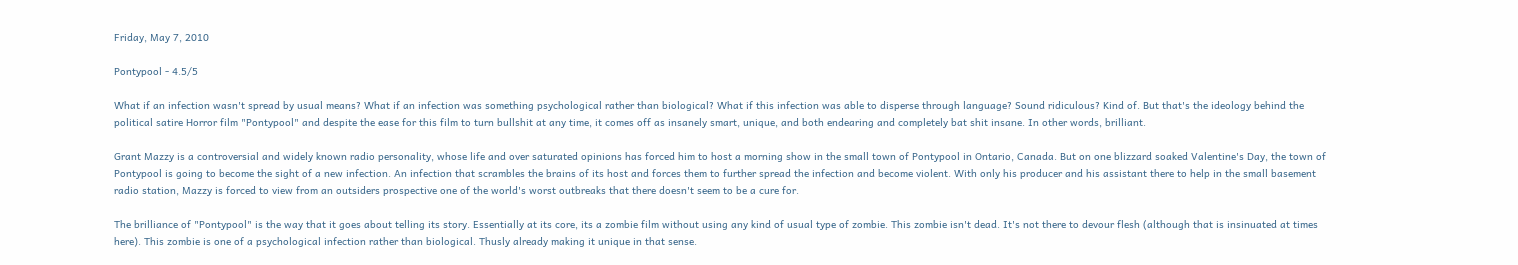Friday, May 7, 2010

Pontypool - 4.5/5

What if an infection wasn't spread by usual means? What if an infection was something psychological rather than biological? What if this infection was able to disperse through language? Sound ridiculous? Kind of. But that's the ideology behind the political satire Horror film "Pontypool" and despite the ease for this film to turn bullshit at any time, it comes off as insanely smart, unique, and both endearing and completely bat shit insane. In other words, brilliant.

Grant Mazzy is a controversial and widely known radio personality, whose life and over saturated opinions has forced him to host a morning show in the small town of Pontypool in Ontario, Canada. But on one blizzard soaked Valentine's Day, the town of Pontypool is going to become the sight of a new infection. An infection that scrambles the brains of its host and forces them to further spread the infection and become violent. With only his producer and his assistant there to help in the small basement radio station, Mazzy is forced to view from an outsiders prospective one of the world's worst outbreaks that there doesn't seem to be a cure for.

The brilliance of "Pontypool" is the way that it goes about telling its story. Essentially at its core, its a zombie film without using any kind of usual type of zombie. This zombie isn't dead. It's not there to devour flesh (although that is insinuated at times here). This zombie is one of a psychological infection rather than biological. Thusly already making it unique in that sense.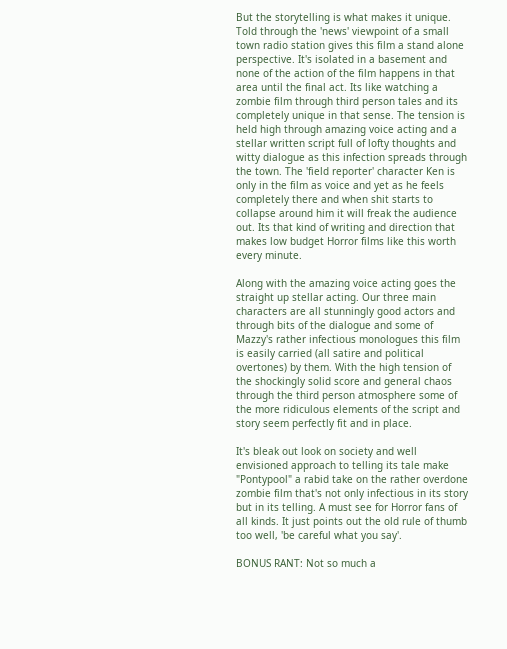But the storytelling is what makes it unique. Told through the 'news' viewpoint of a small town radio station gives this film a stand alone perspective. It's isolated in a basement and none of the action of the film happens in that area until the final act. Its like watching a zombie film through third person tales and its completely unique in that sense. The tension is held high through amazing voice acting and a stellar written script full of lofty thoughts and witty dialogue as this infection spreads through the town. The 'field reporter' character Ken is only in the film as voice and yet as he feels completely there and when shit starts to collapse around him it will freak the audience out. Its that kind of writing and direction that makes low budget Horror films like this worth every minute.

Along with the amazing voice acting goes the straight up stellar acting. Our three main characters are all stunningly good actors and through bits of the dialogue and some of Mazzy's rather infectious monologues this film is easily carried (all satire and political overtones) by them. With the high tension of the shockingly solid score and general chaos through the third person atmosphere some of the more ridiculous elements of the script and story seem perfectly fit and in place.

It's bleak out look on society and well envisioned approach to telling its tale make "Pontypool" a rabid take on the rather overdone zombie film that's not only infectious in its story but in its telling. A must see for Horror fans of all kinds. It just points out the old rule of thumb too well, 'be careful what you say'.

BONUS RANT: Not so much a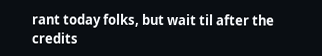rant today folks, but wait til after the credits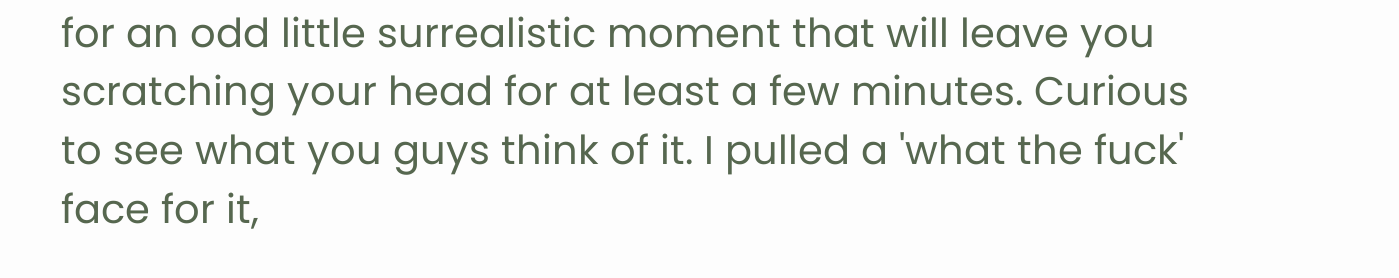for an odd little surrealistic moment that will leave you scratching your head for at least a few minutes. Curious to see what you guys think of it. I pulled a 'what the fuck' face for it,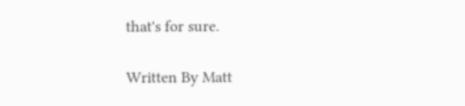that's for sure.

Written By Matt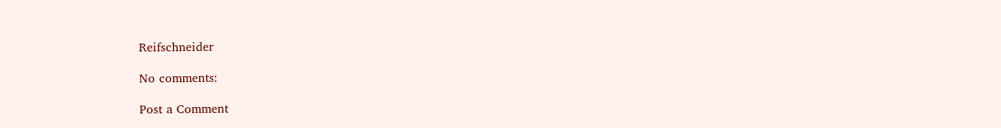Reifschneider

No comments:

Post a Comment